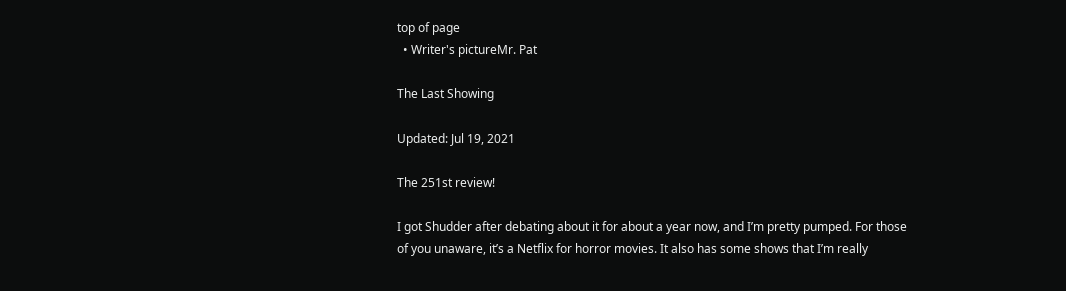top of page
  • Writer's pictureMr. Pat

The Last Showing

Updated: Jul 19, 2021

The 251st review!

I got Shudder after debating about it for about a year now, and I’m pretty pumped. For those of you unaware, it’s a Netflix for horror movies. It also has some shows that I’m really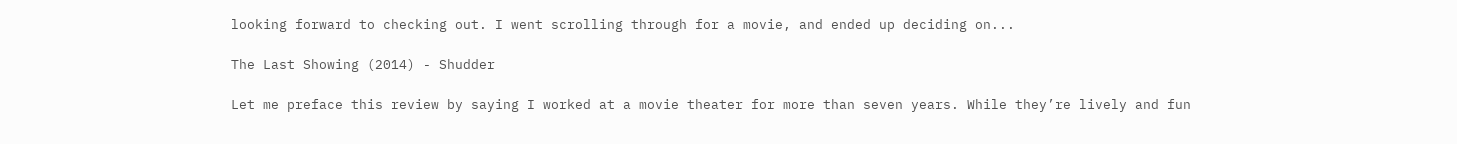looking forward to checking out. I went scrolling through for a movie, and ended up deciding on...

The Last Showing (2014) - Shudder

Let me preface this review by saying I worked at a movie theater for more than seven years. While they’re lively and fun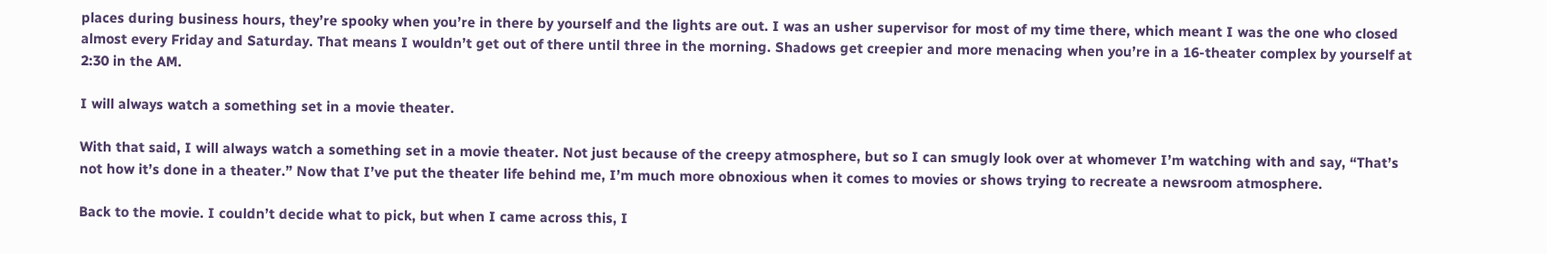places during business hours, they’re spooky when you’re in there by yourself and the lights are out. I was an usher supervisor for most of my time there, which meant I was the one who closed almost every Friday and Saturday. That means I wouldn’t get out of there until three in the morning. Shadows get creepier and more menacing when you’re in a 16-theater complex by yourself at 2:30 in the AM.

I will always watch a something set in a movie theater.

With that said, I will always watch a something set in a movie theater. Not just because of the creepy atmosphere, but so I can smugly look over at whomever I’m watching with and say, “That’s not how it’s done in a theater.” Now that I’ve put the theater life behind me, I’m much more obnoxious when it comes to movies or shows trying to recreate a newsroom atmosphere.

Back to the movie. I couldn’t decide what to pick, but when I came across this, I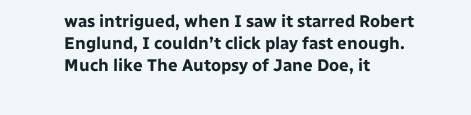was intrigued, when I saw it starred Robert Englund, I couldn’t click play fast enough. Much like The Autopsy of Jane Doe, it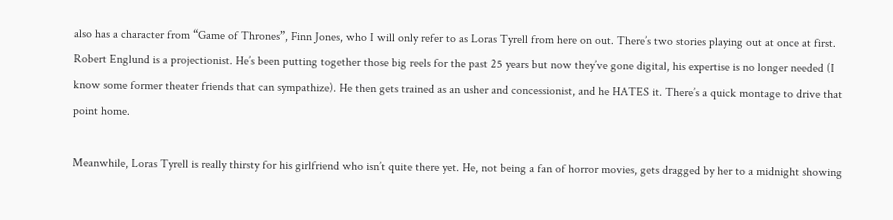also has a character from “Game of Thrones”, Finn Jones, who I will only refer to as Loras Tyrell from here on out. There’s two stories playing out at once at first. Robert Englund is a projectionist. He’s been putting together those big reels for the past 25 years but now they’ve gone digital, his expertise is no longer needed (I know some former theater friends that can sympathize). He then gets trained as an usher and concessionist, and he HATES it. There’s a quick montage to drive that point home.

Meanwhile, Loras Tyrell is really thirsty for his girlfriend who isn’t quite there yet. He, not being a fan of horror movies, gets dragged by her to a midnight showing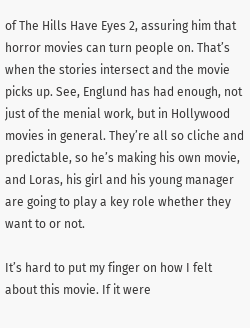of The Hills Have Eyes 2, assuring him that horror movies can turn people on. That’s when the stories intersect and the movie picks up. See, Englund has had enough, not just of the menial work, but in Hollywood movies in general. They’re all so cliche and predictable, so he’s making his own movie, and Loras, his girl and his young manager are going to play a key role whether they want to or not.

It’s hard to put my finger on how I felt about this movie. If it were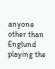anyone other than Englund playing the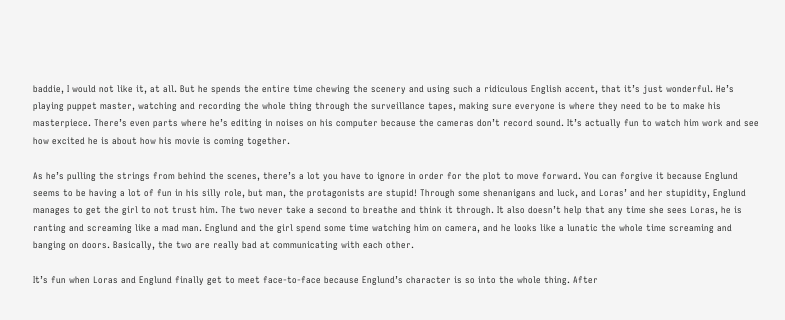baddie, I would not like it, at all. But he spends the entire time chewing the scenery and using such a ridiculous English accent, that it’s just wonderful. He’s playing puppet master, watching and recording the whole thing through the surveillance tapes, making sure everyone is where they need to be to make his masterpiece. There’s even parts where he’s editing in noises on his computer because the cameras don’t record sound. It’s actually fun to watch him work and see how excited he is about how his movie is coming together.

As he’s pulling the strings from behind the scenes, there’s a lot you have to ignore in order for the plot to move forward. You can forgive it because Englund seems to be having a lot of fun in his silly role, but man, the protagonists are stupid! Through some shenanigans and luck, and Loras’ and her stupidity, Englund manages to get the girl to not trust him. The two never take a second to breathe and think it through. It also doesn’t help that any time she sees Loras, he is ranting and screaming like a mad man. Englund and the girl spend some time watching him on camera, and he looks like a lunatic the whole time screaming and banging on doors. Basically, the two are really bad at communicating with each other.

It’s fun when Loras and Englund finally get to meet face-to-face because Englund’s character is so into the whole thing. After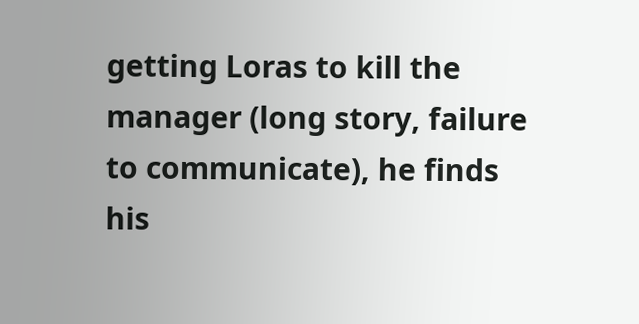getting Loras to kill the manager (long story, failure to communicate), he finds his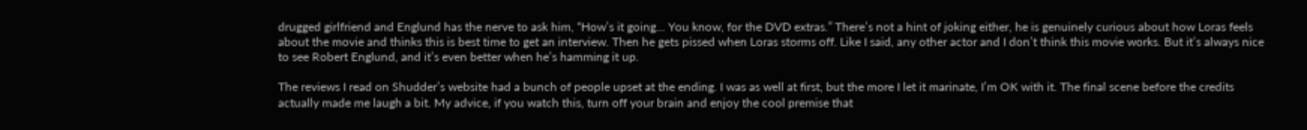drugged girlfriend and Englund has the nerve to ask him, “How’s it going... You know, for the DVD extras.” There’s not a hint of joking either, he is genuinely curious about how Loras feels about the movie and thinks this is best time to get an interview. Then he gets pissed when Loras storms off. Like I said, any other actor and I don’t think this movie works. But it’s always nice to see Robert Englund, and it’s even better when he’s hamming it up.

The reviews I read on Shudder’s website had a bunch of people upset at the ending. I was as well at first, but the more I let it marinate, I’m OK with it. The final scene before the credits actually made me laugh a bit. My advice, if you watch this, turn off your brain and enjoy the cool premise that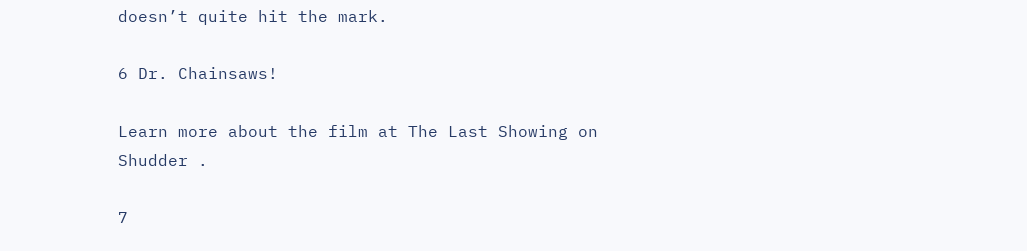doesn’t quite hit the mark.

6 Dr. Chainsaws!

Learn more about the film at The Last Showing on Shudder .

7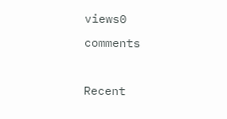views0 comments

Recent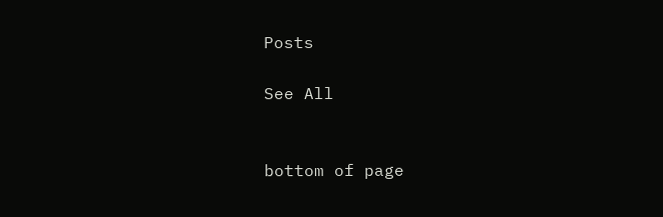Posts

See All


bottom of page